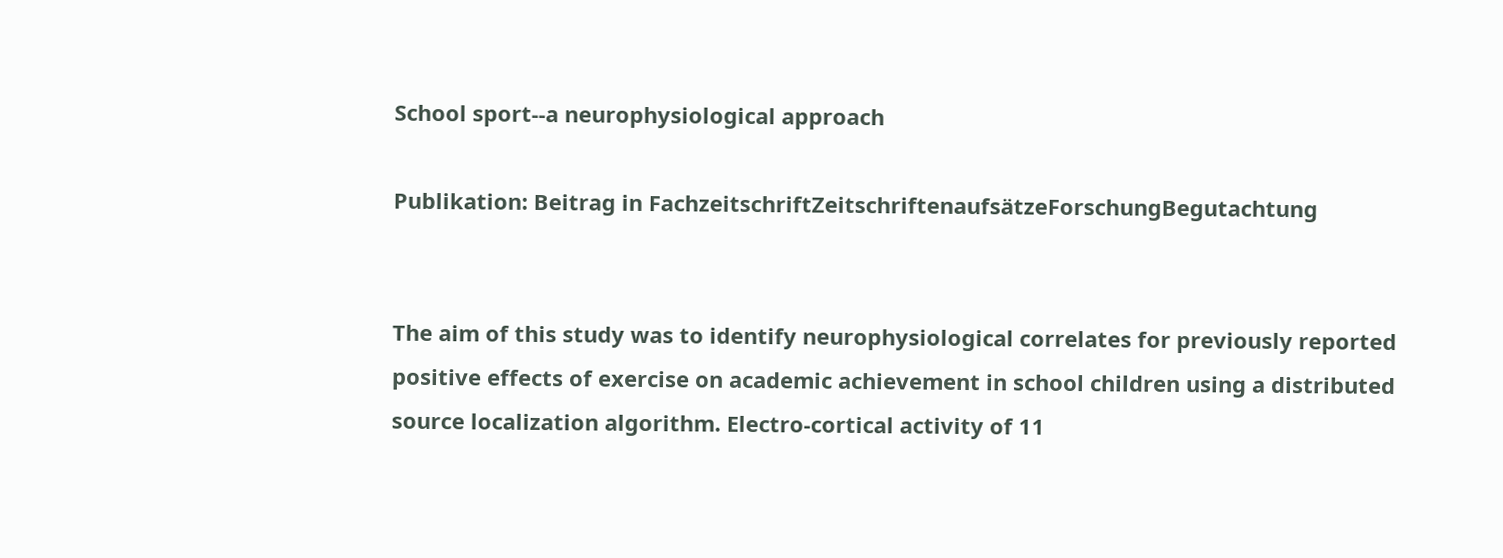School sport--a neurophysiological approach

Publikation: Beitrag in FachzeitschriftZeitschriftenaufsätzeForschungBegutachtung


The aim of this study was to identify neurophysiological correlates for previously reported positive effects of exercise on academic achievement in school children using a distributed source localization algorithm. Electro-cortical activity of 11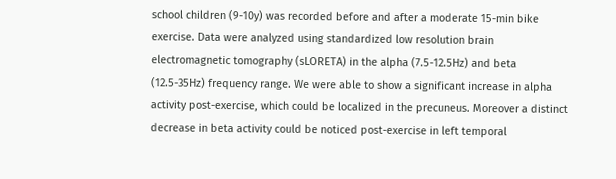school children (9-10y) was recorded before and after a moderate 15-min bike exercise. Data were analyzed using standardized low resolution brain electromagnetic tomography (sLORETA) in the alpha (7.5-12.5Hz) and beta (12.5-35Hz) frequency range. We were able to show a significant increase in alpha activity post-exercise, which could be localized in the precuneus. Moreover a distinct decrease in beta activity could be noticed post-exercise in left temporal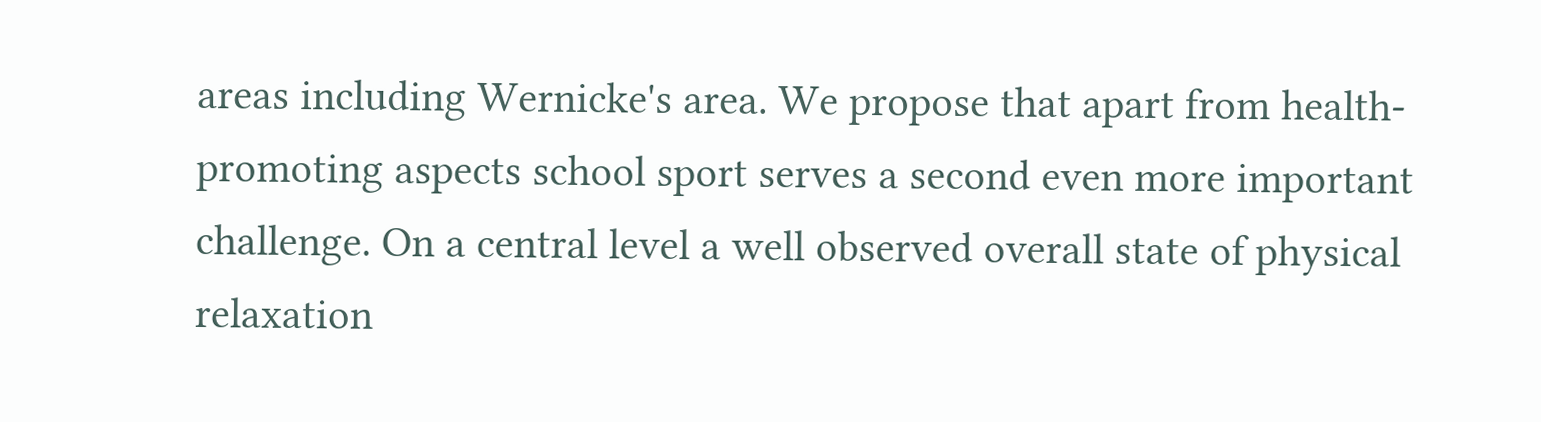areas including Wernicke's area. We propose that apart from health-promoting aspects school sport serves a second even more important challenge. On a central level a well observed overall state of physical relaxation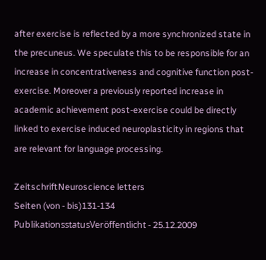after exercise is reflected by a more synchronized state in the precuneus. We speculate this to be responsible for an increase in concentrativeness and cognitive function post-exercise. Moreover a previously reported increase in academic achievement post-exercise could be directly linked to exercise induced neuroplasticity in regions that are relevant for language processing.

ZeitschriftNeuroscience letters
Seiten (von - bis)131-134
PublikationsstatusVeröffentlicht - 25.12.2009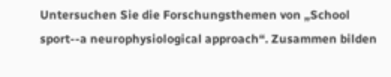Untersuchen Sie die Forschungsthemen von „School sport--a neurophysiological approach“. Zusammen bilden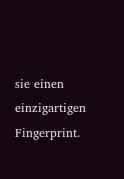sie einen einzigartigen Fingerprint.